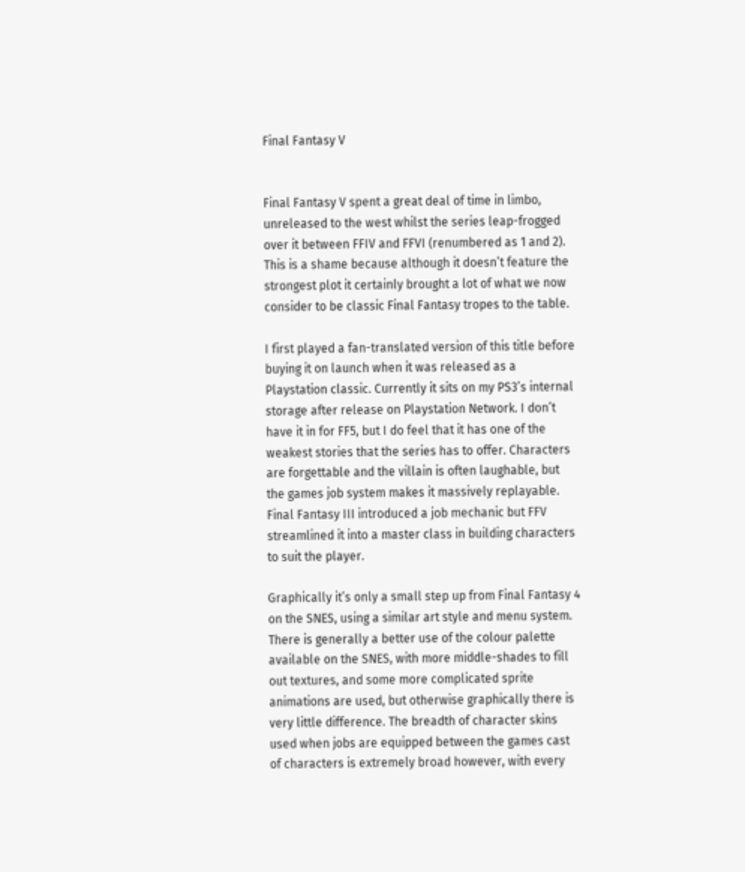Final Fantasy V


Final Fantasy V spent a great deal of time in limbo, unreleased to the west whilst the series leap-frogged over it between FFIV and FFVI (renumbered as 1 and 2). This is a shame because although it doesn’t feature the strongest plot it certainly brought a lot of what we now consider to be classic Final Fantasy tropes to the table.

I first played a fan-translated version of this title before buying it on launch when it was released as a Playstation classic. Currently it sits on my PS3’s internal storage after release on Playstation Network. I don’t have it in for FF5, but I do feel that it has one of the weakest stories that the series has to offer. Characters are forgettable and the villain is often laughable, but the games job system makes it massively replayable. Final Fantasy III introduced a job mechanic but FFV streamlined it into a master class in building characters to suit the player.

Graphically it’s only a small step up from Final Fantasy 4 on the SNES, using a similar art style and menu system. There is generally a better use of the colour palette available on the SNES, with more middle-shades to fill out textures, and some more complicated sprite animations are used, but otherwise graphically there is very little difference. The breadth of character skins used when jobs are equipped between the games cast of characters is extremely broad however, with every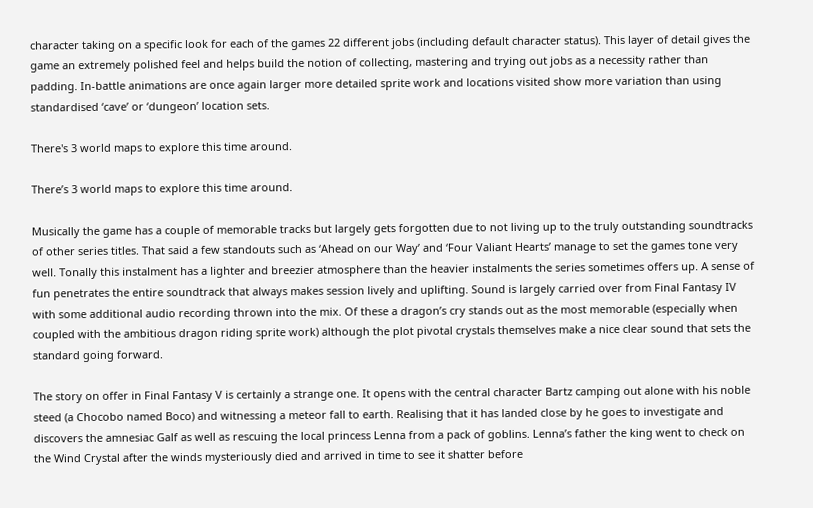character taking on a specific look for each of the games 22 different jobs (including default character status). This layer of detail gives the game an extremely polished feel and helps build the notion of collecting, mastering and trying out jobs as a necessity rather than padding. In-battle animations are once again larger more detailed sprite work and locations visited show more variation than using standardised ‘cave’ or ‘dungeon’ location sets.

There's 3 world maps to explore this time around.

There’s 3 world maps to explore this time around.

Musically the game has a couple of memorable tracks but largely gets forgotten due to not living up to the truly outstanding soundtracks of other series titles. That said a few standouts such as ‘Ahead on our Way’ and ‘Four Valiant Hearts’ manage to set the games tone very well. Tonally this instalment has a lighter and breezier atmosphere than the heavier instalments the series sometimes offers up. A sense of fun penetrates the entire soundtrack that always makes session lively and uplifting. Sound is largely carried over from Final Fantasy IV with some additional audio recording thrown into the mix. Of these a dragon’s cry stands out as the most memorable (especially when coupled with the ambitious dragon riding sprite work) although the plot pivotal crystals themselves make a nice clear sound that sets the standard going forward.

The story on offer in Final Fantasy V is certainly a strange one. It opens with the central character Bartz camping out alone with his noble steed (a Chocobo named Boco) and witnessing a meteor fall to earth. Realising that it has landed close by he goes to investigate and discovers the amnesiac Galf as well as rescuing the local princess Lenna from a pack of goblins. Lenna’s father the king went to check on the Wind Crystal after the winds mysteriously died and arrived in time to see it shatter before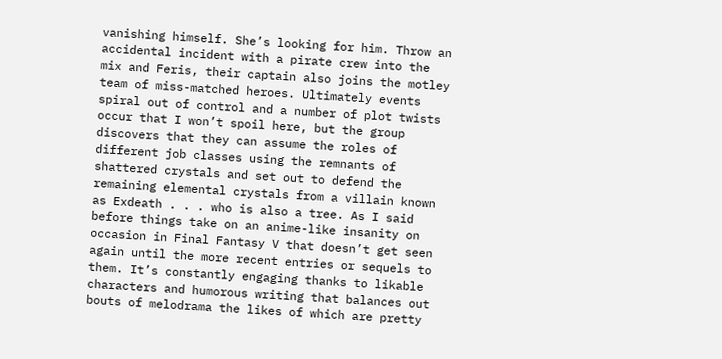vanishing himself. She’s looking for him. Throw an accidental incident with a pirate crew into the mix and Feris, their captain also joins the motley team of miss-matched heroes. Ultimately events spiral out of control and a number of plot twists occur that I won’t spoil here, but the group discovers that they can assume the roles of different job classes using the remnants of shattered crystals and set out to defend the remaining elemental crystals from a villain known as Exdeath . . . who is also a tree. As I said before things take on an anime-like insanity on occasion in Final Fantasy V that doesn’t get seen again until the more recent entries or sequels to them. It’s constantly engaging thanks to likable characters and humorous writing that balances out bouts of melodrama the likes of which are pretty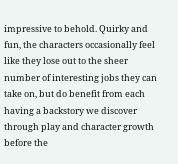impressive to behold. Quirky and fun, the characters occasionally feel like they lose out to the sheer number of interesting jobs they can take on, but do benefit from each having a backstory we discover through play and character growth before the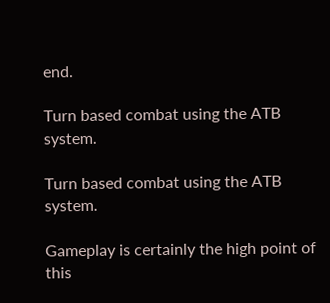end.

Turn based combat using the ATB system.

Turn based combat using the ATB system.

Gameplay is certainly the high point of this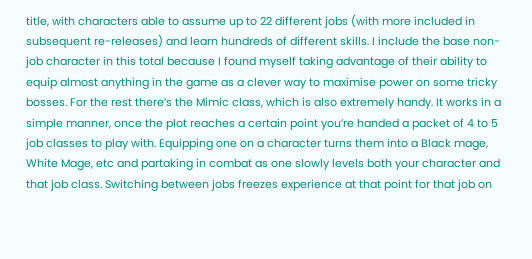title, with characters able to assume up to 22 different jobs (with more included in subsequent re-releases) and learn hundreds of different skills. I include the base non-job character in this total because I found myself taking advantage of their ability to equip almost anything in the game as a clever way to maximise power on some tricky bosses. For the rest there’s the Mimic class, which is also extremely handy. It works in a simple manner, once the plot reaches a certain point you’re handed a packet of 4 to 5 job classes to play with. Equipping one on a character turns them into a Black mage, White Mage, etc and partaking in combat as one slowly levels both your character and that job class. Switching between jobs freezes experience at that point for that job on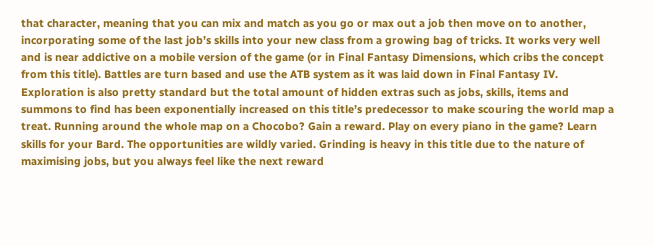that character, meaning that you can mix and match as you go or max out a job then move on to another, incorporating some of the last job’s skills into your new class from a growing bag of tricks. It works very well and is near addictive on a mobile version of the game (or in Final Fantasy Dimensions, which cribs the concept from this title). Battles are turn based and use the ATB system as it was laid down in Final Fantasy IV. Exploration is also pretty standard but the total amount of hidden extras such as jobs, skills, items and summons to find has been exponentially increased on this title’s predecessor to make scouring the world map a treat. Running around the whole map on a Chocobo? Gain a reward. Play on every piano in the game? Learn skills for your Bard. The opportunities are wildly varied. Grinding is heavy in this title due to the nature of maximising jobs, but you always feel like the next reward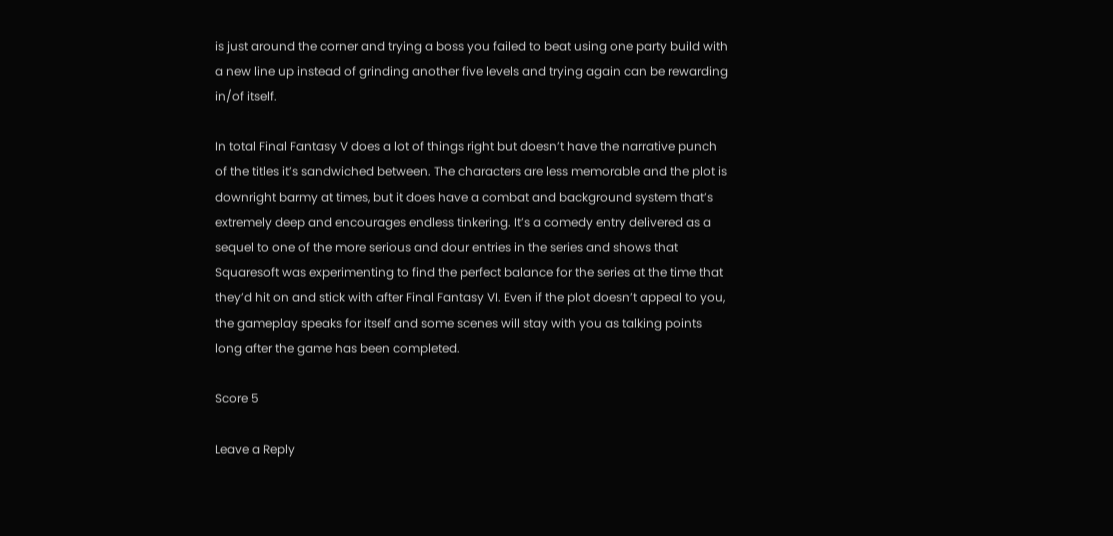is just around the corner and trying a boss you failed to beat using one party build with a new line up instead of grinding another five levels and trying again can be rewarding in/of itself.

In total Final Fantasy V does a lot of things right but doesn’t have the narrative punch of the titles it’s sandwiched between. The characters are less memorable and the plot is downright barmy at times, but it does have a combat and background system that’s extremely deep and encourages endless tinkering. It’s a comedy entry delivered as a sequel to one of the more serious and dour entries in the series and shows that Squaresoft was experimenting to find the perfect balance for the series at the time that they’d hit on and stick with after Final Fantasy VI. Even if the plot doesn’t appeal to you, the gameplay speaks for itself and some scenes will stay with you as talking points long after the game has been completed.

Score 5

Leave a Reply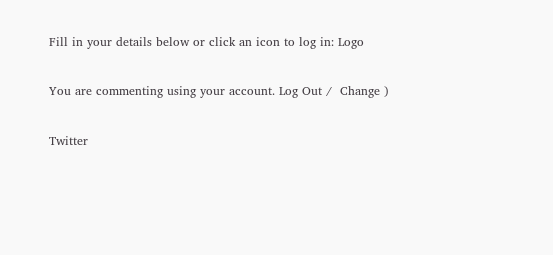Fill in your details below or click an icon to log in: Logo

You are commenting using your account. Log Out /  Change )

Twitter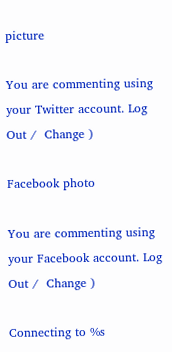picture

You are commenting using your Twitter account. Log Out /  Change )

Facebook photo

You are commenting using your Facebook account. Log Out /  Change )

Connecting to %s